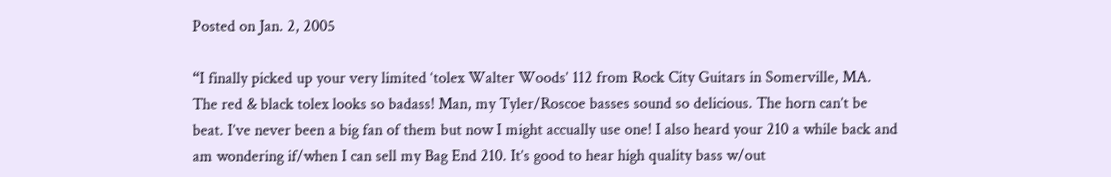Posted on Jan. 2, 2005

“I finally picked up your very limited ‘tolex Walter Woods’ 112 from Rock City Guitars in Somerville, MA. The red & black tolex looks so badass! Man, my Tyler/Roscoe basses sound so delicious. The horn can’t be beat. I’ve never been a big fan of them but now I might accually use one! I also heard your 210 a while back and am wondering if/when I can sell my Bag End 210. It’s good to hear high quality bass w/out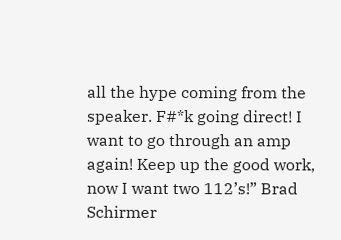all the hype coming from the speaker. F#*k going direct! I want to go through an amp again! Keep up the good work, now I want two 112’s!” Brad Schirmer